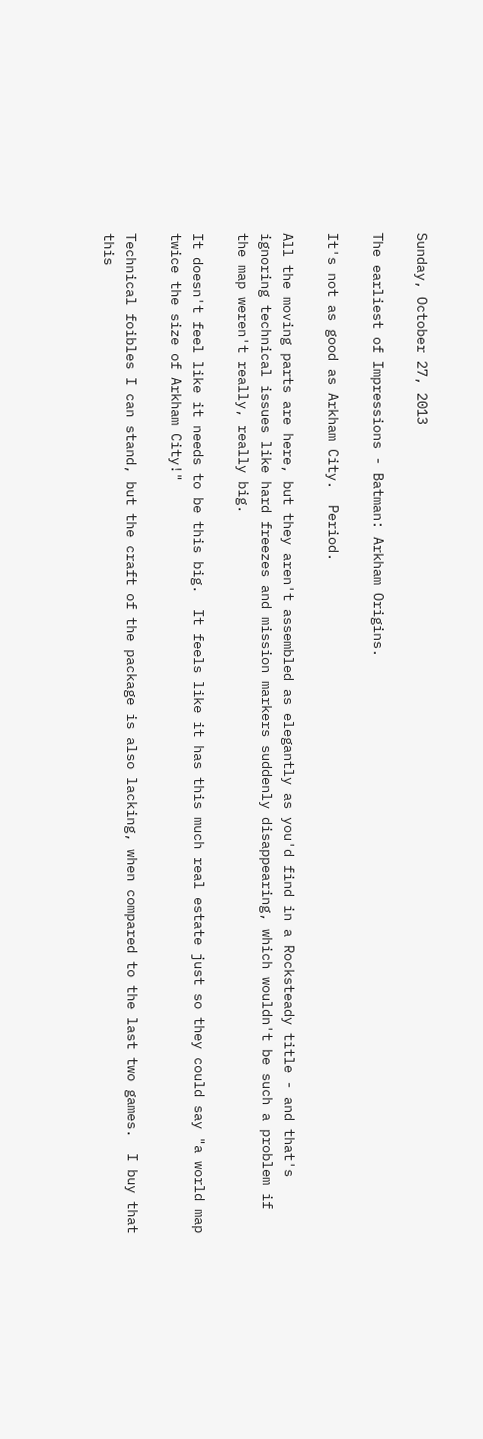Sunday, October 27, 2013

The earliest of Impressions - Batman: Arkham Origins.

It's not as good as Arkham City.  Period.

All the moving parts are here, but they aren't assembled as elegantly as you'd find in a Rocksteady title - and that's ignoring technical issues like hard freezes and mission markers suddenly disappearing, which wouldn't be such a problem if the map weren't really, really big.

It doesn't feel like it needs to be this big.  It feels like it has this much real estate just so they could say "a world map twice the size of Arkham City!"

Technical foibles I can stand, but the craft of the package is also lacking, when compared to the last two games.  I buy that this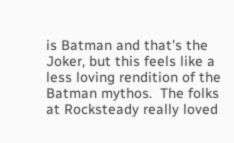is Batman and that's the Joker, but this feels like a less loving rendition of the Batman mythos.  The folks at Rocksteady really loved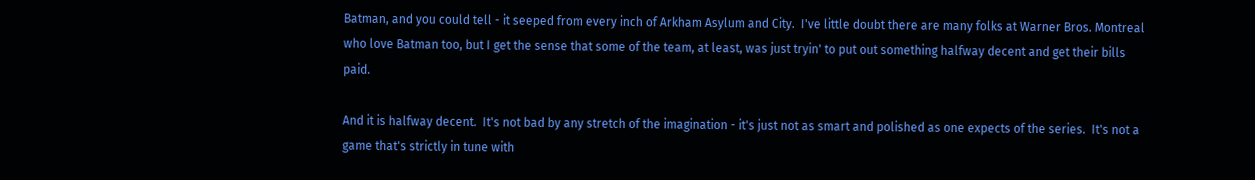Batman, and you could tell - it seeped from every inch of Arkham Asylum and City.  I've little doubt there are many folks at Warner Bros. Montreal who love Batman too, but I get the sense that some of the team, at least, was just tryin' to put out something halfway decent and get their bills paid.

And it is halfway decent.  It's not bad by any stretch of the imagination - it's just not as smart and polished as one expects of the series.  It's not a game that's strictly in tune with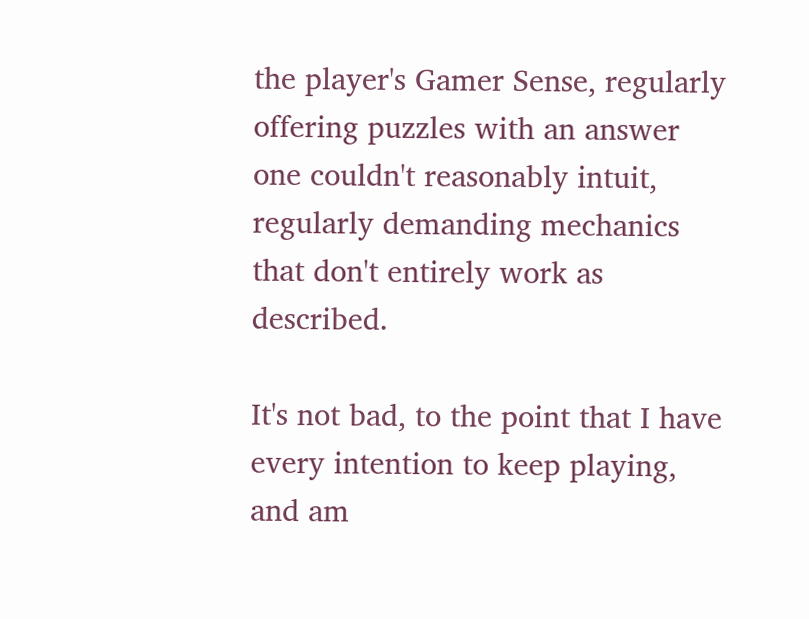the player's Gamer Sense, regularly offering puzzles with an answer one couldn't reasonably intuit, regularly demanding mechanics that don't entirely work as described.

It's not bad, to the point that I have every intention to keep playing, and am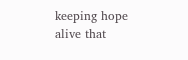keeping hope alive that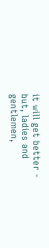it will get better - but, ladies and gentlemen,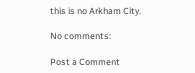this is no Arkham City.

No comments:

Post a Comment